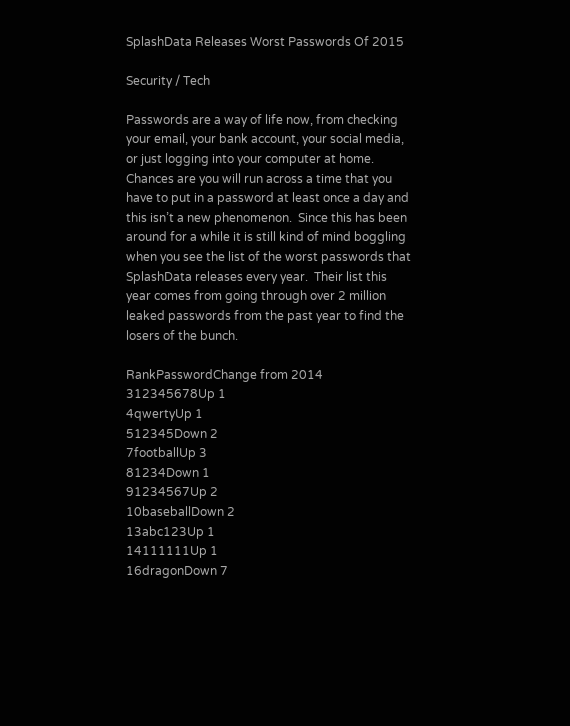SplashData Releases Worst Passwords Of 2015

Security / Tech

Passwords are a way of life now, from checking your email, your bank account, your social media, or just logging into your computer at home.  Chances are you will run across a time that you have to put in a password at least once a day and this isn’t a new phenomenon.  Since this has been around for a while it is still kind of mind boggling when you see the list of the worst passwords that SplashData releases every year.  Their list this year comes from going through over 2 million leaked passwords from the past year to find the losers of the bunch.

RankPasswordChange from 2014
312345678Up 1
4qwertyUp 1
512345Down 2
7footballUp 3
81234Down 1
91234567Up 2
10baseballDown 2
13abc123Up 1
14111111Up 1
16dragonDown 7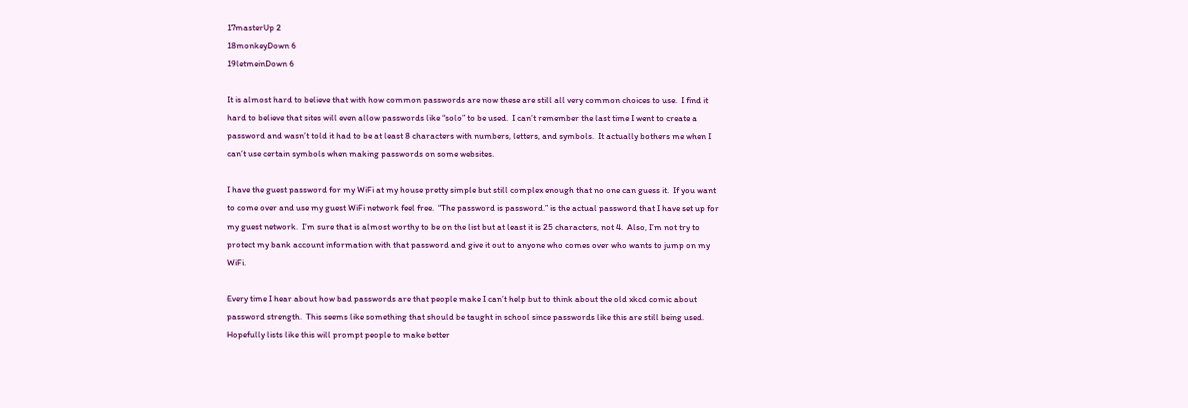17masterUp 2
18monkeyDown 6
19letmeinDown 6

It is almost hard to believe that with how common passwords are now these are still all very common choices to use.  I find it hard to believe that sites will even allow passwords like “solo” to be used.  I can’t remember the last time I went to create a password and wasn’t told it had to be at least 8 characters with numbers, letters, and symbols.  It actually bothers me when I can’t use certain symbols when making passwords on some websites.

I have the guest password for my WiFi at my house pretty simple but still complex enough that no one can guess it.  If you want to come over and use my guest WiFi network feel free.  “The password is password.” is the actual password that I have set up for my guest network.  I’m sure that is almost worthy to be on the list but at least it is 25 characters, not 4.  Also, I’m not try to protect my bank account information with that password and give it out to anyone who comes over who wants to jump on my WiFi.

Every time I hear about how bad passwords are that people make I can’t help but to think about the old xkcd comic about password strength.  This seems like something that should be taught in school since passwords like this are still being used.  Hopefully lists like this will prompt people to make better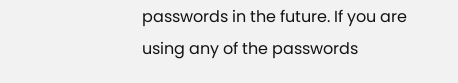passwords in the future. If you are using any of the passwords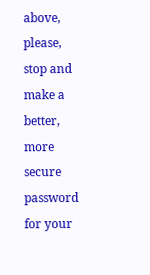above, please, stop and make a better, more secure password for your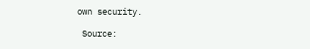own security.

 Source: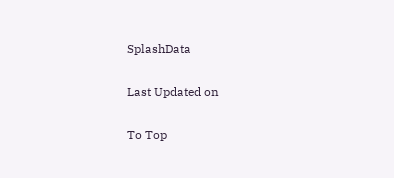SplashData

Last Updated on

To Top